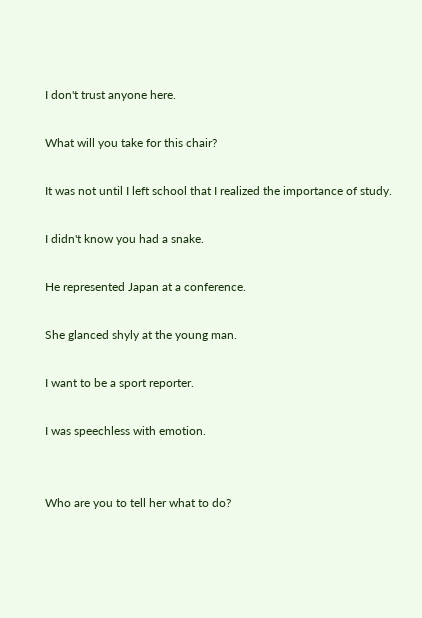I don't trust anyone here.

What will you take for this chair?

It was not until I left school that I realized the importance of study.

I didn't know you had a snake.

He represented Japan at a conference.

She glanced shyly at the young man.

I want to be a sport reporter.

I was speechless with emotion.


Who are you to tell her what to do?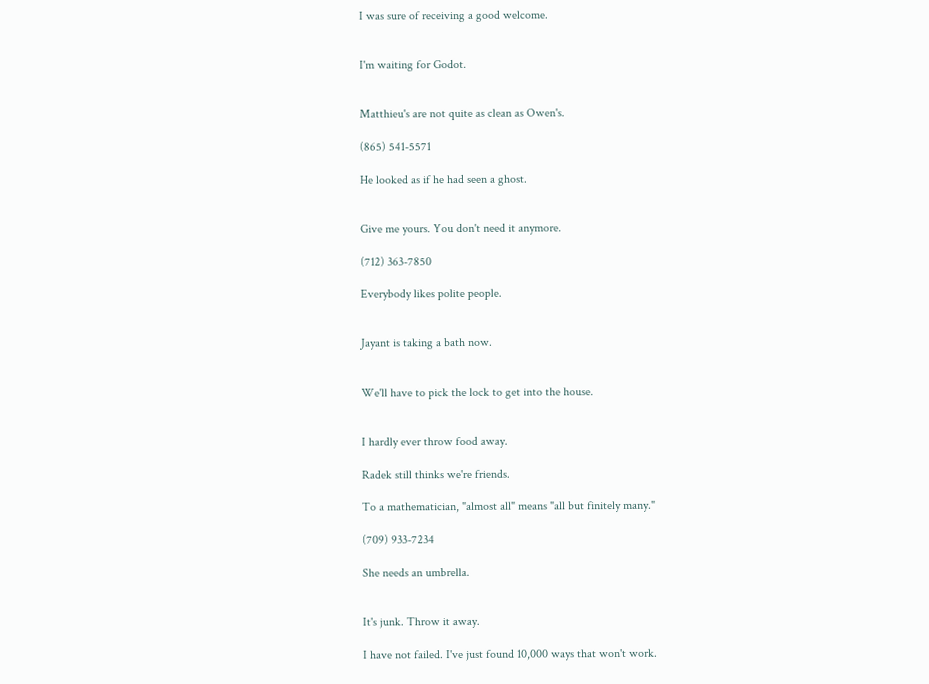I was sure of receiving a good welcome.


I'm waiting for Godot.


Matthieu's are not quite as clean as Owen's.

(865) 541-5571

He looked as if he had seen a ghost.


Give me yours. You don't need it anymore.

(712) 363-7850

Everybody likes polite people.


Jayant is taking a bath now.


We'll have to pick the lock to get into the house.


I hardly ever throw food away.

Radek still thinks we're friends.

To a mathematician, "almost all" means "all but finitely many."

(709) 933-7234

She needs an umbrella.


It's junk. Throw it away.

I have not failed. I've just found 10,000 ways that won't work.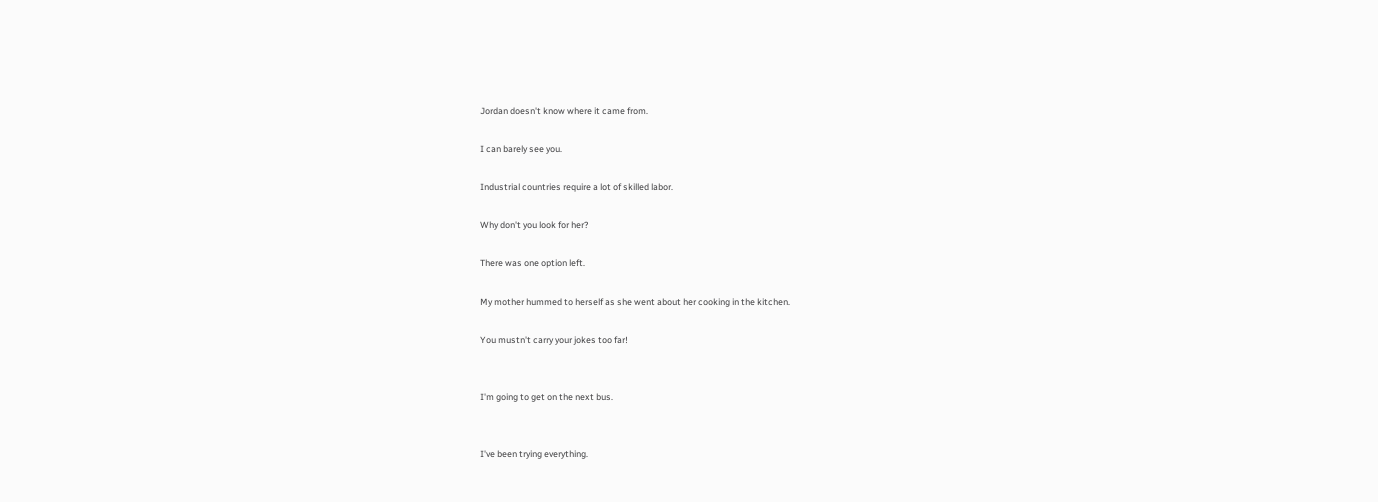Jordan doesn't know where it came from.

I can barely see you.

Industrial countries require a lot of skilled labor.

Why don't you look for her?

There was one option left.

My mother hummed to herself as she went about her cooking in the kitchen.

You mustn't carry your jokes too far!


I'm going to get on the next bus.


I've been trying everything.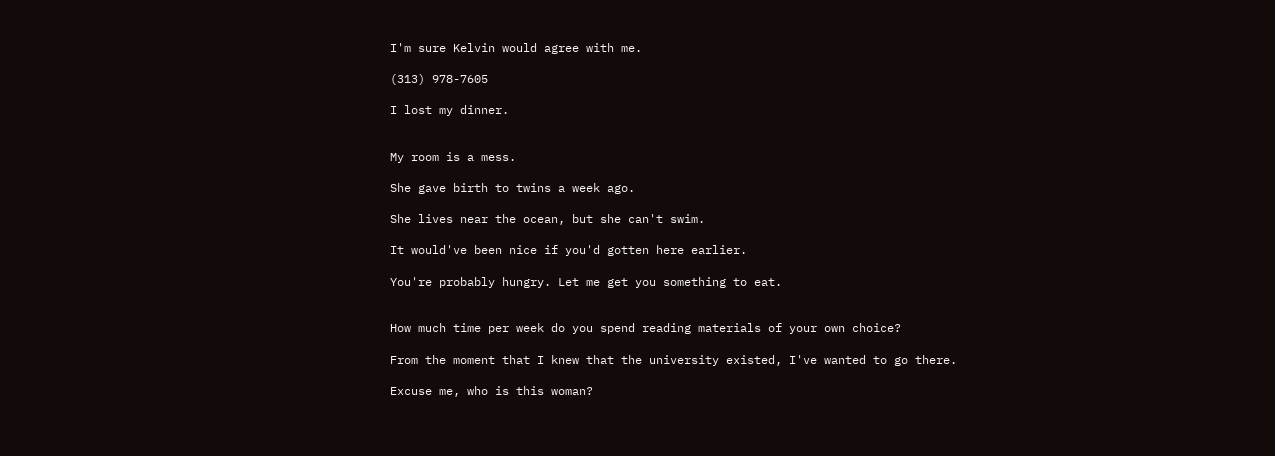I'm sure Kelvin would agree with me.

(313) 978-7605

I lost my dinner.


My room is a mess.

She gave birth to twins a week ago.

She lives near the ocean, but she can't swim.

It would've been nice if you'd gotten here earlier.

You're probably hungry. Let me get you something to eat.


How much time per week do you spend reading materials of your own choice?

From the moment that I knew that the university existed, I've wanted to go there.

Excuse me, who is this woman?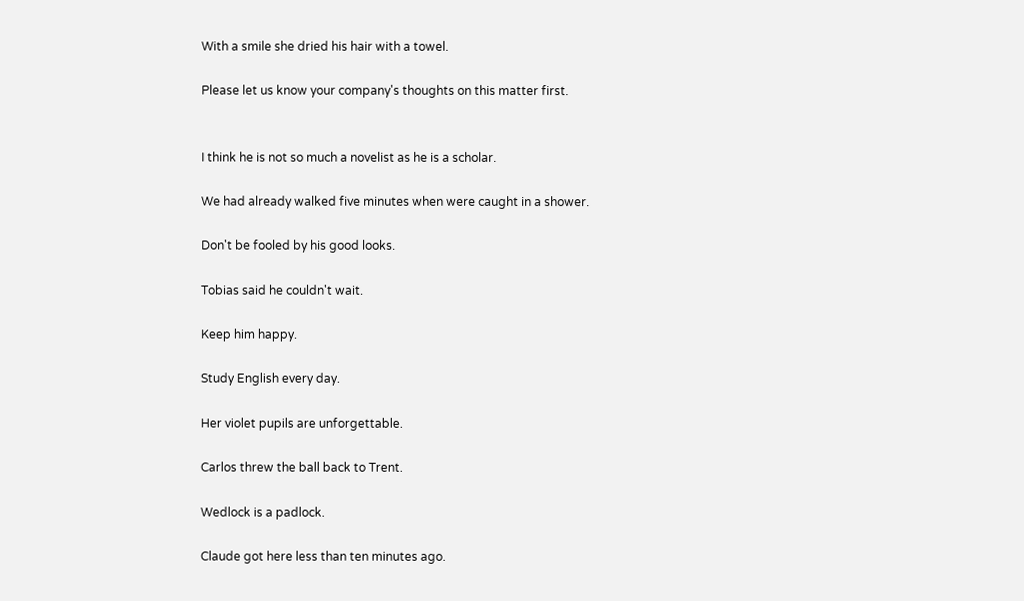With a smile she dried his hair with a towel.

Please let us know your company's thoughts on this matter first.


I think he is not so much a novelist as he is a scholar.

We had already walked five minutes when were caught in a shower.

Don't be fooled by his good looks.

Tobias said he couldn't wait.

Keep him happy.

Study English every day.

Her violet pupils are unforgettable.

Carlos threw the ball back to Trent.

Wedlock is a padlock.

Claude got here less than ten minutes ago.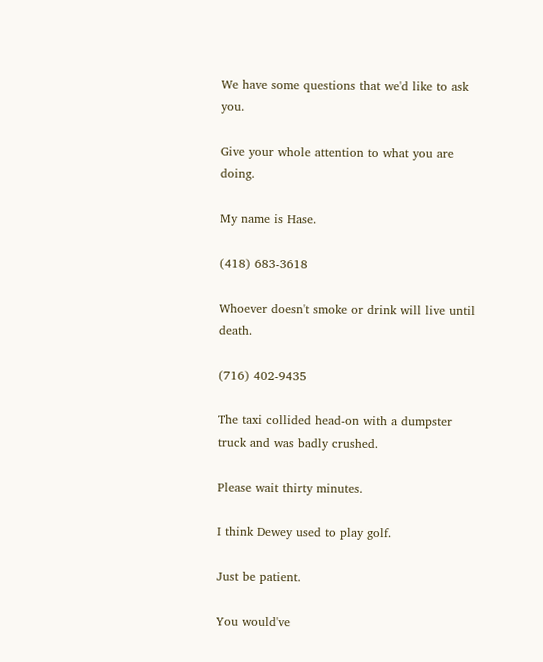We have some questions that we'd like to ask you.

Give your whole attention to what you are doing.

My name is Hase.

(418) 683-3618

Whoever doesn't smoke or drink will live until death.

(716) 402-9435

The taxi collided head-on with a dumpster truck and was badly crushed.

Please wait thirty minutes.

I think Dewey used to play golf.

Just be patient.

You would've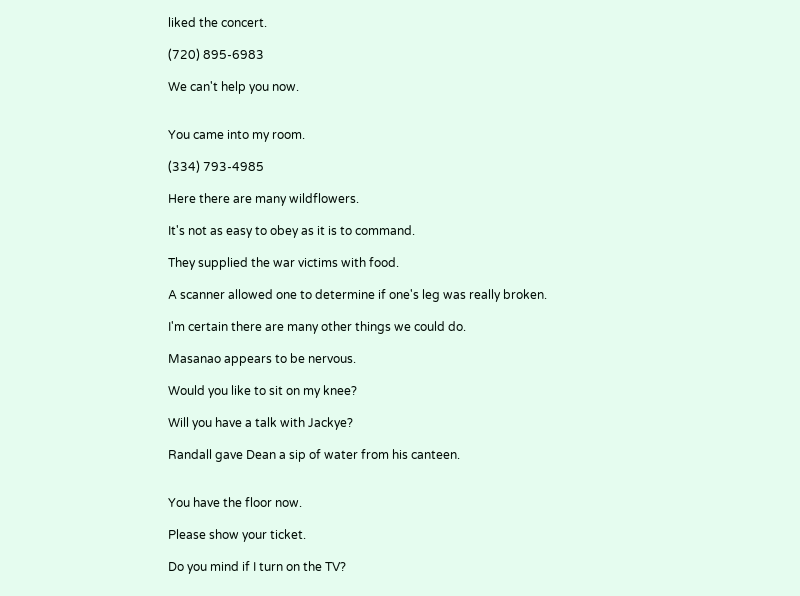liked the concert.

(720) 895-6983

We can't help you now.


You came into my room.

(334) 793-4985

Here there are many wildflowers.

It's not as easy to obey as it is to command.

They supplied the war victims with food.

A scanner allowed one to determine if one's leg was really broken.

I'm certain there are many other things we could do.

Masanao appears to be nervous.

Would you like to sit on my knee?

Will you have a talk with Jackye?

Randall gave Dean a sip of water from his canteen.


You have the floor now.

Please show your ticket.

Do you mind if I turn on the TV?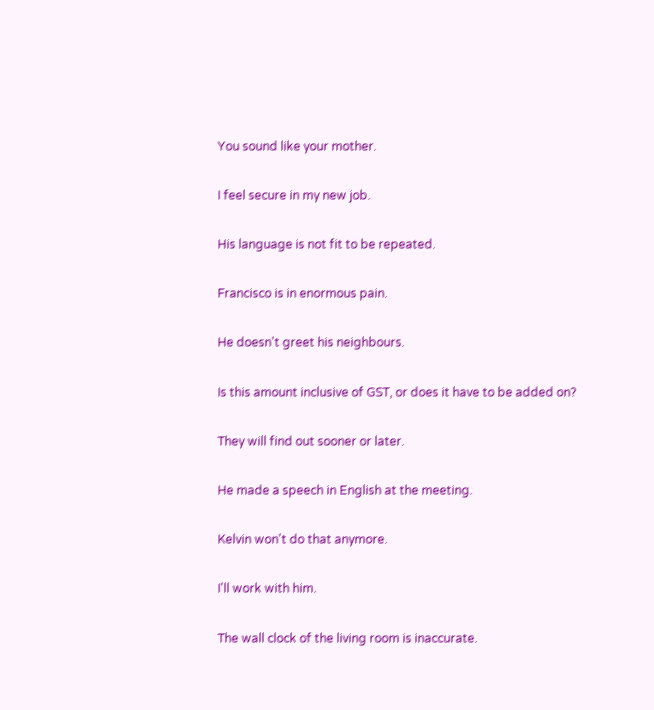You sound like your mother.

I feel secure in my new job.

His language is not fit to be repeated.

Francisco is in enormous pain.

He doesn't greet his neighbours.

Is this amount inclusive of GST, or does it have to be added on?

They will find out sooner or later.

He made a speech in English at the meeting.

Kelvin won't do that anymore.

I'll work with him.

The wall clock of the living room is inaccurate.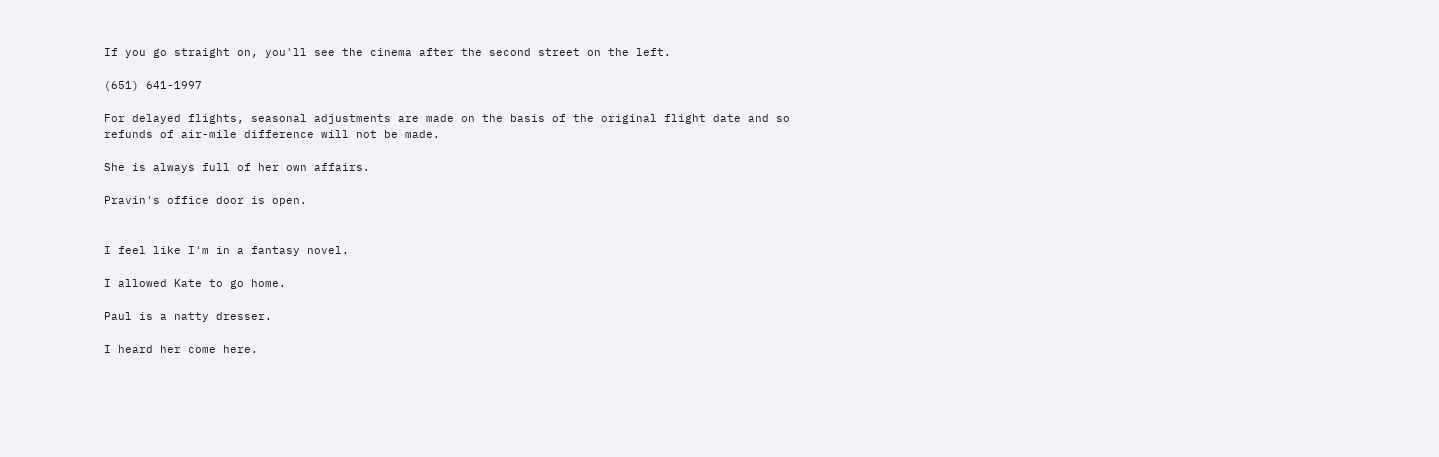If you go straight on, you'll see the cinema after the second street on the left.

(651) 641-1997

For delayed flights, seasonal adjustments are made on the basis of the original flight date and so refunds of air-mile difference will not be made.

She is always full of her own affairs.

Pravin's office door is open.


I feel like I'm in a fantasy novel.

I allowed Kate to go home.

Paul is a natty dresser.

I heard her come here.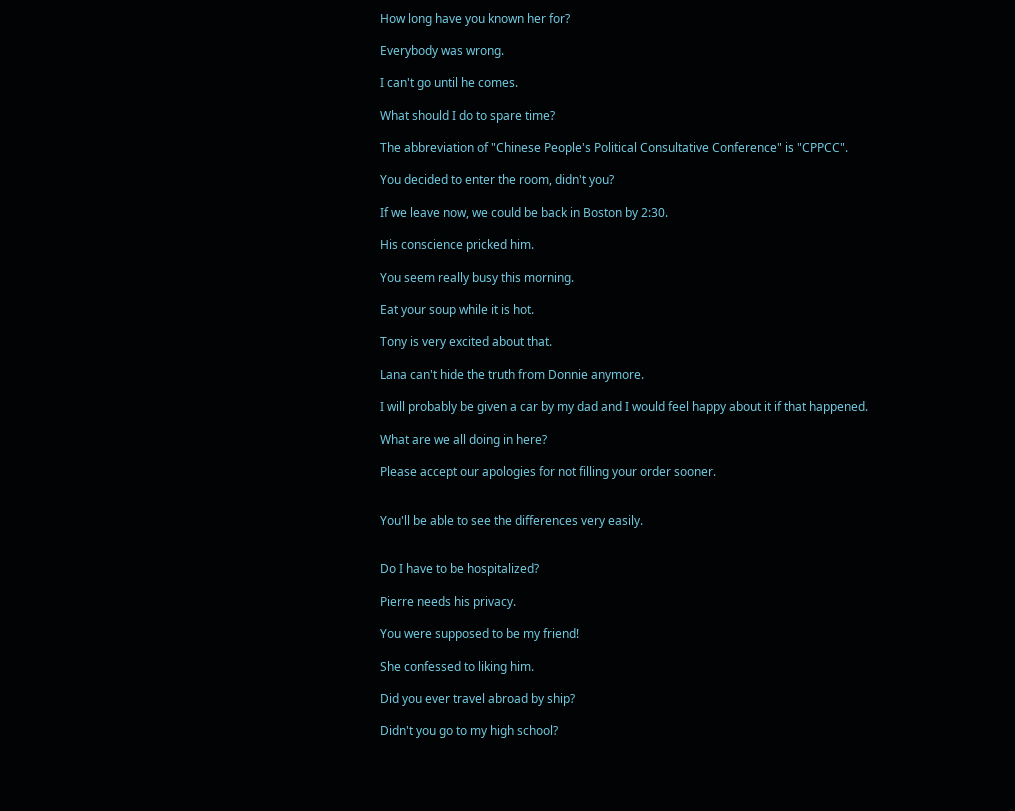How long have you known her for?

Everybody was wrong.

I can't go until he comes.

What should I do to spare time?

The abbreviation of "Chinese People's Political Consultative Conference" is "CPPCC".

You decided to enter the room, didn't you?

If we leave now, we could be back in Boston by 2:30.

His conscience pricked him.

You seem really busy this morning.

Eat your soup while it is hot.

Tony is very excited about that.

Lana can't hide the truth from Donnie anymore.

I will probably be given a car by my dad and I would feel happy about it if that happened.

What are we all doing in here?

Please accept our apologies for not filling your order sooner.


You'll be able to see the differences very easily.


Do I have to be hospitalized?

Pierre needs his privacy.

You were supposed to be my friend!

She confessed to liking him.

Did you ever travel abroad by ship?

Didn't you go to my high school?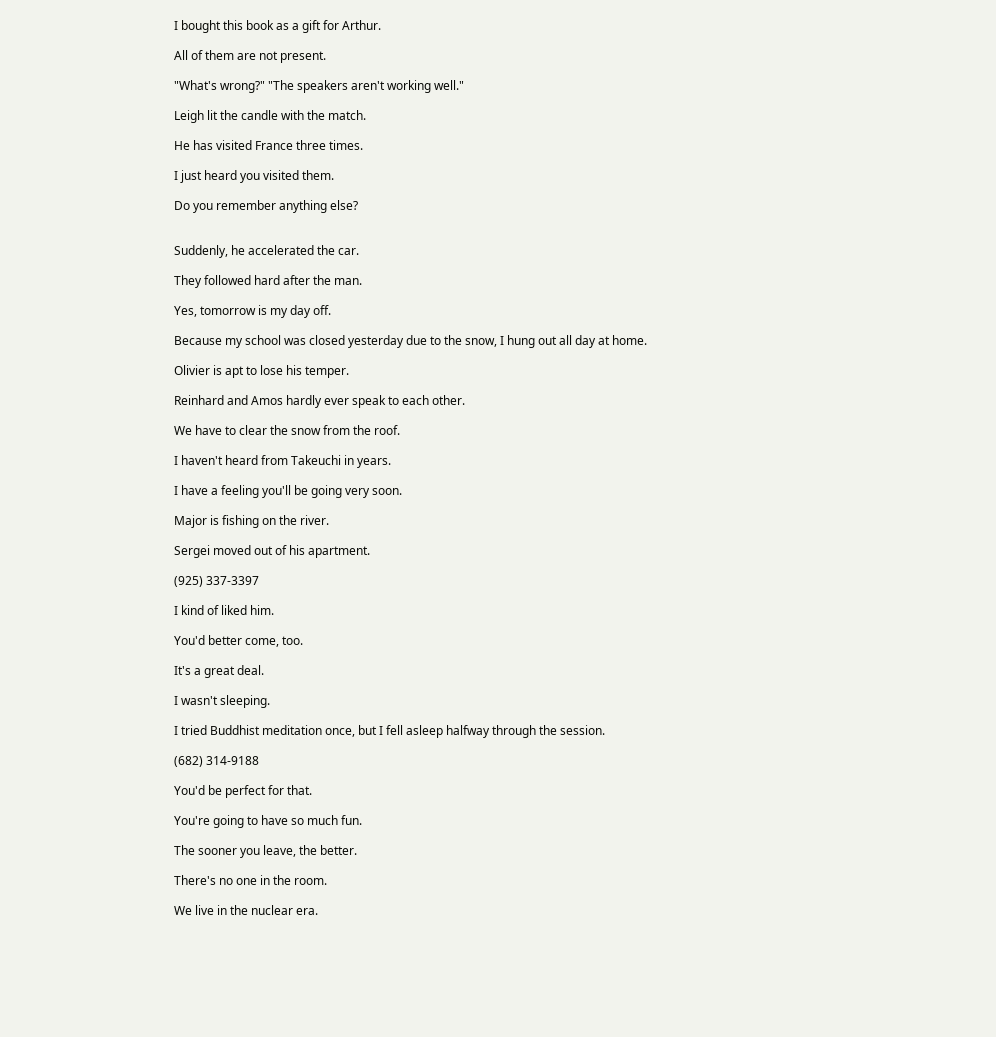I bought this book as a gift for Arthur.

All of them are not present.

"What's wrong?" "The speakers aren't working well."

Leigh lit the candle with the match.

He has visited France three times.

I just heard you visited them.

Do you remember anything else?


Suddenly, he accelerated the car.

They followed hard after the man.

Yes, tomorrow is my day off.

Because my school was closed yesterday due to the snow, I hung out all day at home.

Olivier is apt to lose his temper.

Reinhard and Amos hardly ever speak to each other.

We have to clear the snow from the roof.

I haven't heard from Takeuchi in years.

I have a feeling you'll be going very soon.

Major is fishing on the river.

Sergei moved out of his apartment.

(925) 337-3397

I kind of liked him.

You'd better come, too.

It's a great deal.

I wasn't sleeping.

I tried Buddhist meditation once, but I fell asleep halfway through the session.

(682) 314-9188

You'd be perfect for that.

You're going to have so much fun.

The sooner you leave, the better.

There's no one in the room.

We live in the nuclear era.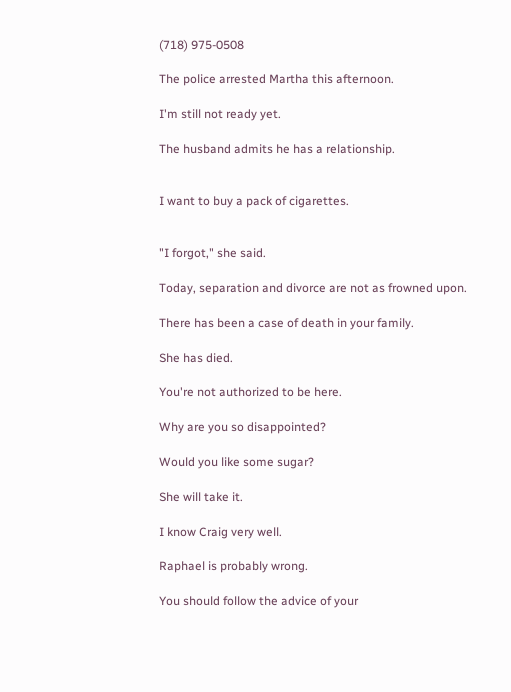(718) 975-0508

The police arrested Martha this afternoon.

I'm still not ready yet.

The husband admits he has a relationship.


I want to buy a pack of cigarettes.


"I forgot," she said.

Today, separation and divorce are not as frowned upon.

There has been a case of death in your family.

She has died.

You're not authorized to be here.

Why are you so disappointed?

Would you like some sugar?

She will take it.

I know Craig very well.

Raphael is probably wrong.

You should follow the advice of your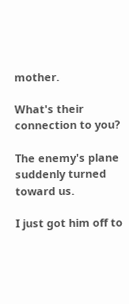mother.

What's their connection to you?

The enemy's plane suddenly turned toward us.

I just got him off to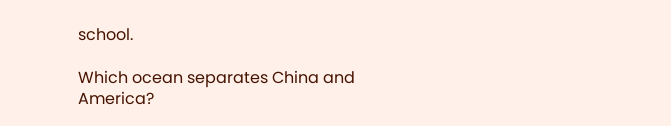school.

Which ocean separates China and America?